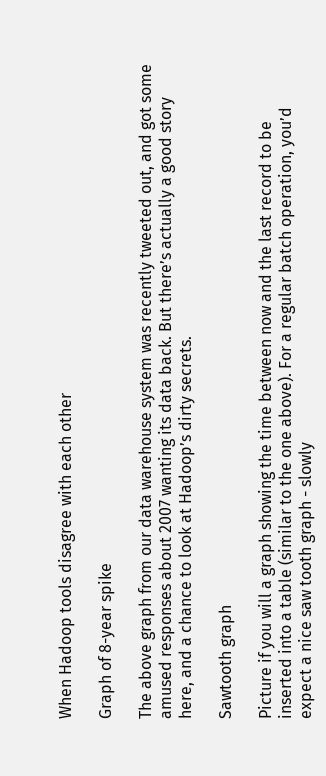When Hadoop tools disagree with each other

Graph of 8-year spike

The above graph from our data warehouse system was recently tweeted out, and got some amused responses about 2007 wanting its data back. But there’s actually a good story here, and a chance to look at Hadoop’s dirty secrets.

Sawtooth graph

Picture if you will a graph showing the time between now and the last record to be inserted into a table (similar to the one above). For a regular batch operation, you’d expect a nice saw tooth graph - slowly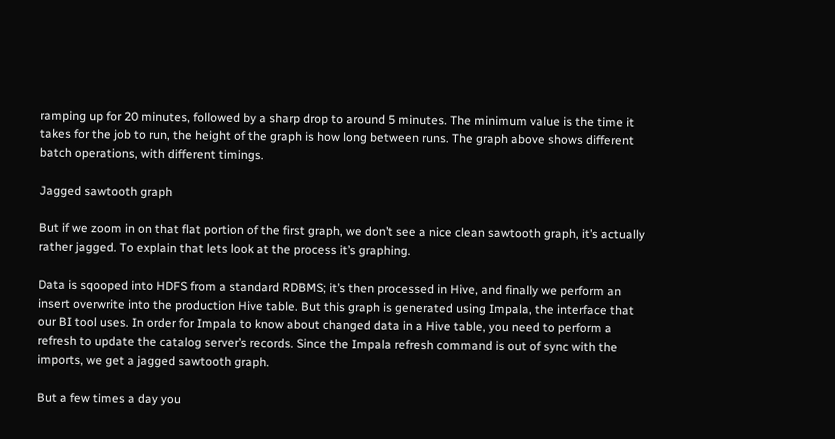ramping up for 20 minutes, followed by a sharp drop to around 5 minutes. The minimum value is the time it takes for the job to run, the height of the graph is how long between runs. The graph above shows different batch operations, with different timings.

Jagged sawtooth graph

But if we zoom in on that flat portion of the first graph, we don’t see a nice clean sawtooth graph, it’s actually rather jagged. To explain that lets look at the process it’s graphing.

Data is sqooped into HDFS from a standard RDBMS; it’s then processed in Hive, and finally we perform an insert overwrite into the production Hive table. But this graph is generated using Impala, the interface that our BI tool uses. In order for Impala to know about changed data in a Hive table, you need to perform a refresh to update the catalog server’s records. Since the Impala refresh command is out of sync with the imports, we get a jagged sawtooth graph.

But a few times a day you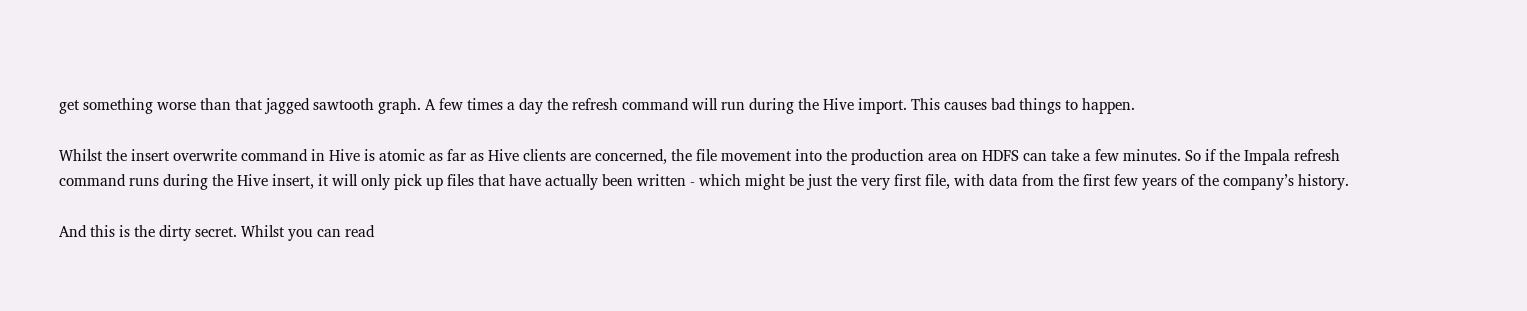get something worse than that jagged sawtooth graph. A few times a day the refresh command will run during the Hive import. This causes bad things to happen.

Whilst the insert overwrite command in Hive is atomic as far as Hive clients are concerned, the file movement into the production area on HDFS can take a few minutes. So if the Impala refresh command runs during the Hive insert, it will only pick up files that have actually been written - which might be just the very first file, with data from the first few years of the company’s history.

And this is the dirty secret. Whilst you can read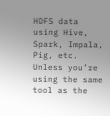HDFS data using Hive, Spark, Impala, Pig, etc. Unless you’re using the same tool as the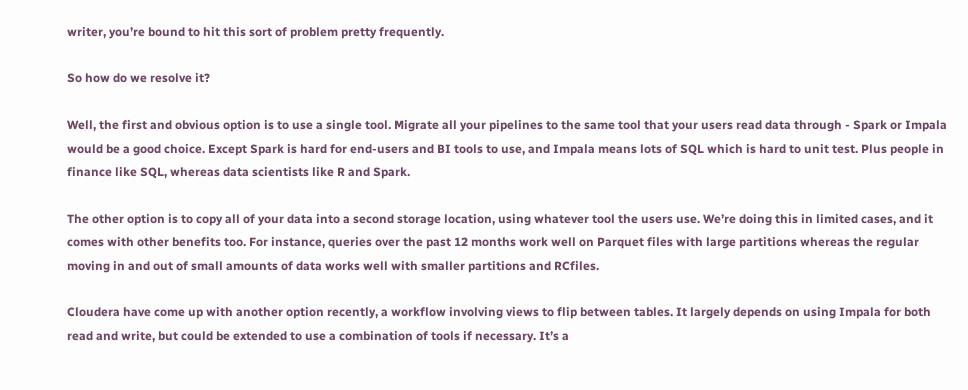writer, you’re bound to hit this sort of problem pretty frequently.

So how do we resolve it?

Well, the first and obvious option is to use a single tool. Migrate all your pipelines to the same tool that your users read data through - Spark or Impala would be a good choice. Except Spark is hard for end-users and BI tools to use, and Impala means lots of SQL which is hard to unit test. Plus people in finance like SQL, whereas data scientists like R and Spark.

The other option is to copy all of your data into a second storage location, using whatever tool the users use. We’re doing this in limited cases, and it comes with other benefits too. For instance, queries over the past 12 months work well on Parquet files with large partitions whereas the regular moving in and out of small amounts of data works well with smaller partitions and RCfiles.

Cloudera have come up with another option recently, a workflow involving views to flip between tables. It largely depends on using Impala for both read and write, but could be extended to use a combination of tools if necessary. It’s a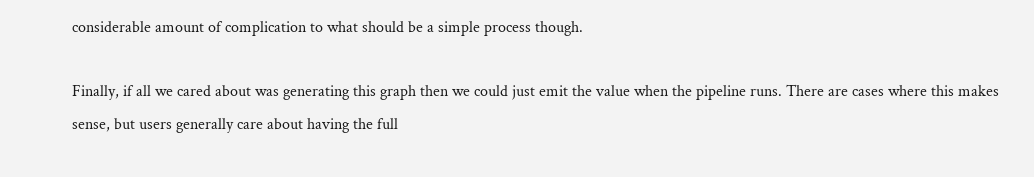considerable amount of complication to what should be a simple process though.

Finally, if all we cared about was generating this graph then we could just emit the value when the pipeline runs. There are cases where this makes sense, but users generally care about having the full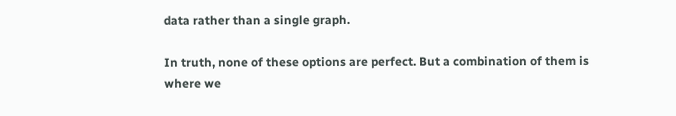data rather than a single graph.

In truth, none of these options are perfect. But a combination of them is where we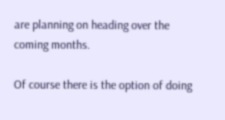are planning on heading over the coming months.

Of course there is the option of doing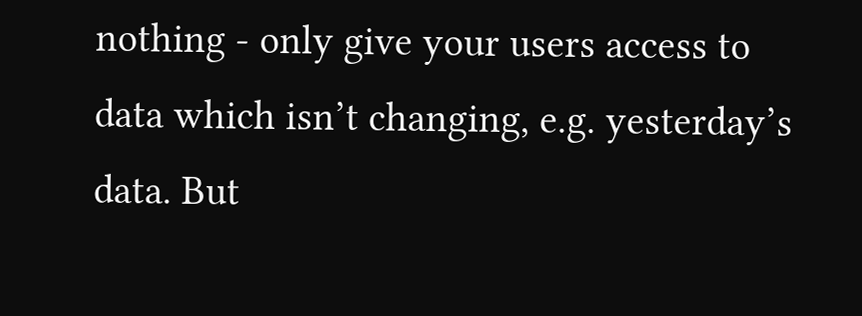nothing - only give your users access to data which isn’t changing, e.g. yesterday’s data. But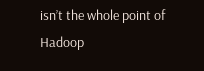isn’t the whole point of Hadoop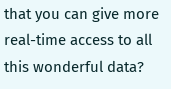that you can give more real-time access to all this wonderful data?